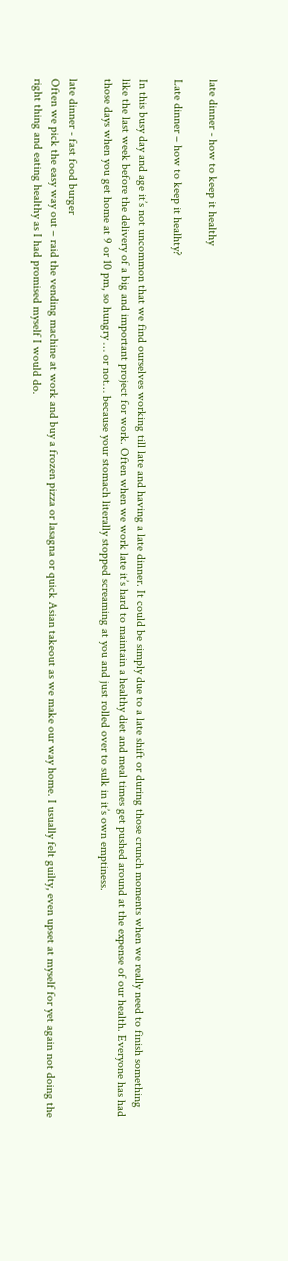late dinner - how to keep it healthy

Late dinner – how to keep it healhty?

In this busy day and age it’s not uncommon that we find ourselves working till late and having a late dinner. It could be simply due to a late shift or during those crunch moments when we really need to finish something like the last week before the delivery of a big and important project for work. Often when we work late it’s hard to maintain a healthy diet and meal times get pushed around at the expense of our health. Everyone has had those days when you get home at 9 or 10 pm, so hungry … or not… because your stomach literally stopped screaming at you and just rolled over to sulk in it’s own emptiness.

late dinner - fast food burger
Often we pick the easy way out – raid the vending machine at work and buy a frozen pizza or lasagna or quick Asian takeout as we make our way home. I usually felt guilty, even upset at myself for yet again not doing the right thing and eating healthy as I had promised myself I would do.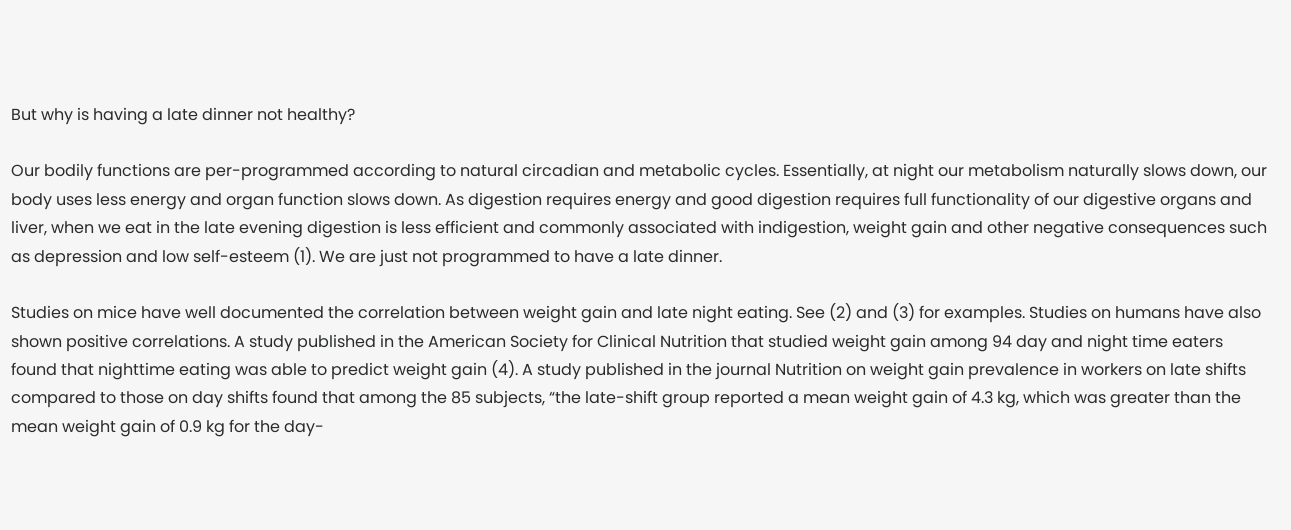But why is having a late dinner not healthy?

Our bodily functions are per-programmed according to natural circadian and metabolic cycles. Essentially, at night our metabolism naturally slows down, our body uses less energy and organ function slows down. As digestion requires energy and good digestion requires full functionality of our digestive organs and liver, when we eat in the late evening digestion is less efficient and commonly associated with indigestion, weight gain and other negative consequences such as depression and low self-esteem (1). We are just not programmed to have a late dinner.

Studies on mice have well documented the correlation between weight gain and late night eating. See (2) and (3) for examples. Studies on humans have also shown positive correlations. A study published in the American Society for Clinical Nutrition that studied weight gain among 94 day and night time eaters found that nighttime eating was able to predict weight gain (4). A study published in the journal Nutrition on weight gain prevalence in workers on late shifts compared to those on day shifts found that among the 85 subjects, “the late-shift group reported a mean weight gain of 4.3 kg, which was greater than the mean weight gain of 0.9 kg for the day-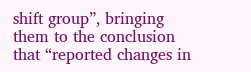shift group”, bringing them to the conclusion that “reported changes in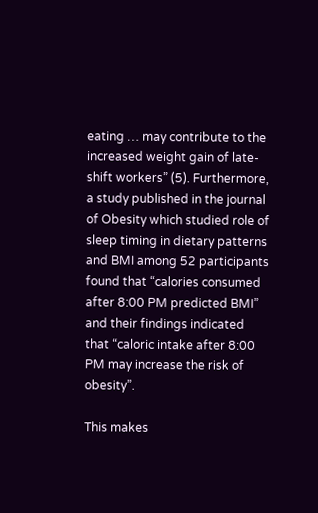eating … may contribute to the increased weight gain of late-shift workers” (5). Furthermore, a study published in the journal of Obesity which studied role of sleep timing in dietary patterns and BMI among 52 participants found that “calories consumed after 8:00 PM predicted BMI” and their findings indicated that “caloric intake after 8:00 PM may increase the risk of obesity”.

This makes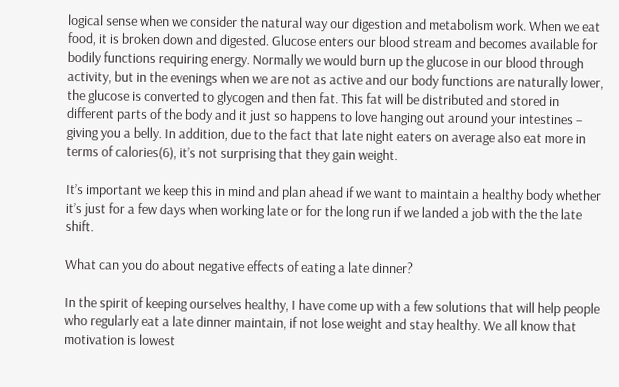logical sense when we consider the natural way our digestion and metabolism work. When we eat food, it is broken down and digested. Glucose enters our blood stream and becomes available for bodily functions requiring energy. Normally we would burn up the glucose in our blood through activity, but in the evenings when we are not as active and our body functions are naturally lower, the glucose is converted to glycogen and then fat. This fat will be distributed and stored in different parts of the body and it just so happens to love hanging out around your intestines – giving you a belly. In addition, due to the fact that late night eaters on average also eat more in terms of calories(6), it’s not surprising that they gain weight.

It’s important we keep this in mind and plan ahead if we want to maintain a healthy body whether it’s just for a few days when working late or for the long run if we landed a job with the the late shift.

What can you do about negative effects of eating a late dinner?

In the spirit of keeping ourselves healthy, I have come up with a few solutions that will help people who regularly eat a late dinner maintain, if not lose weight and stay healthy. We all know that motivation is lowest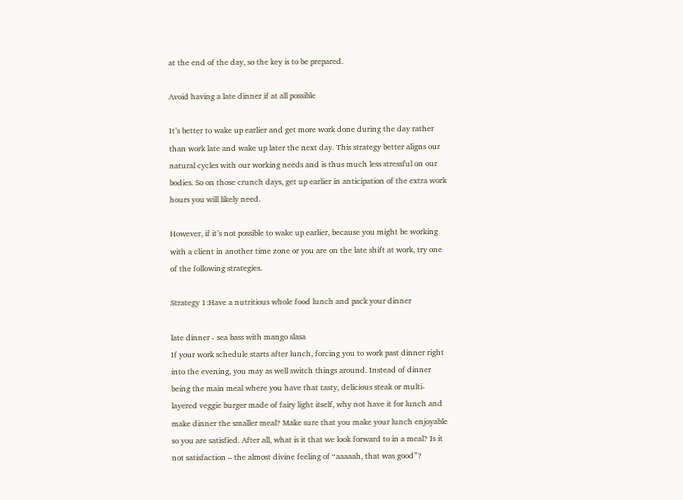at the end of the day, so the key is to be prepared.

Avoid having a late dinner if at all possible

It’s better to wake up earlier and get more work done during the day rather than work late and wake up later the next day. This strategy better aligns our natural cycles with our working needs and is thus much less stressful on our bodies. So on those crunch days, get up earlier in anticipation of the extra work hours you will likely need.

However, if it’s not possible to wake up earlier, because you might be working with a client in another time zone or you are on the late shift at work, try one of the following strategies.

Strategy 1:Have a nutritious whole food lunch and pack your dinner

late dinner - sea bass with mango slasa
If your work schedule starts after lunch, forcing you to work past dinner right into the evening, you may as well switch things around. Instead of dinner being the main meal where you have that tasty, delicious steak or multi-layered veggie burger made of fairy light itself, why not have it for lunch and make dinner the smaller meal? Make sure that you make your lunch enjoyable so you are satisfied. After all, what is it that we look forward to in a meal? Is it not satisfaction – the almost divine feeling of “aaaaah, that was good”?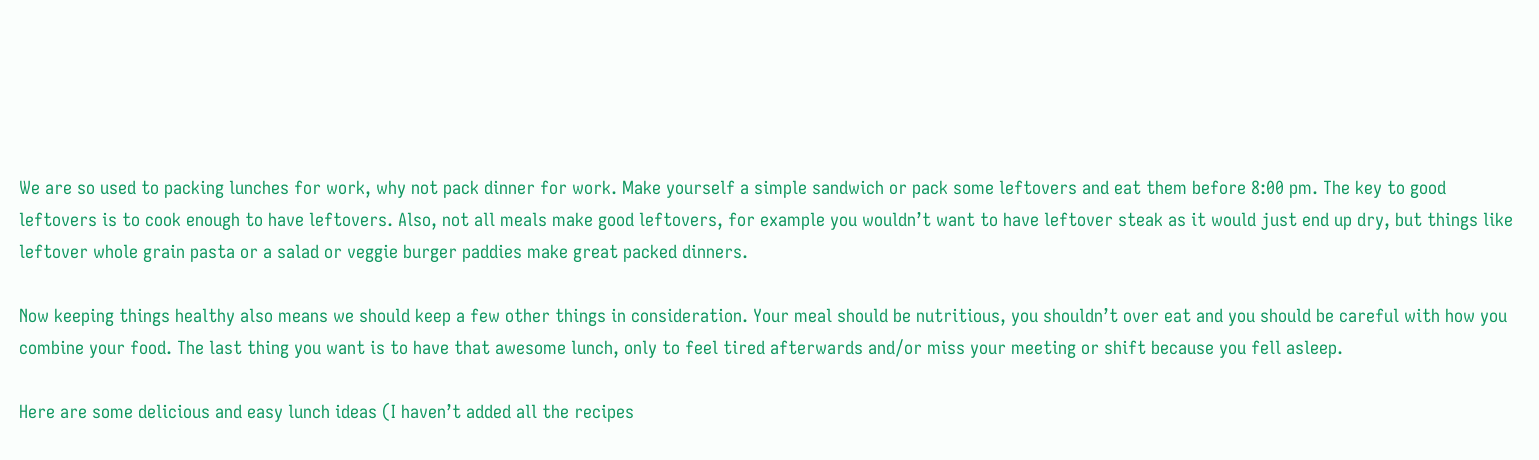We are so used to packing lunches for work, why not pack dinner for work. Make yourself a simple sandwich or pack some leftovers and eat them before 8:00 pm. The key to good leftovers is to cook enough to have leftovers. Also, not all meals make good leftovers, for example you wouldn’t want to have leftover steak as it would just end up dry, but things like leftover whole grain pasta or a salad or veggie burger paddies make great packed dinners.

Now keeping things healthy also means we should keep a few other things in consideration. Your meal should be nutritious, you shouldn’t over eat and you should be careful with how you combine your food. The last thing you want is to have that awesome lunch, only to feel tired afterwards and/or miss your meeting or shift because you fell asleep.

Here are some delicious and easy lunch ideas (I haven’t added all the recipes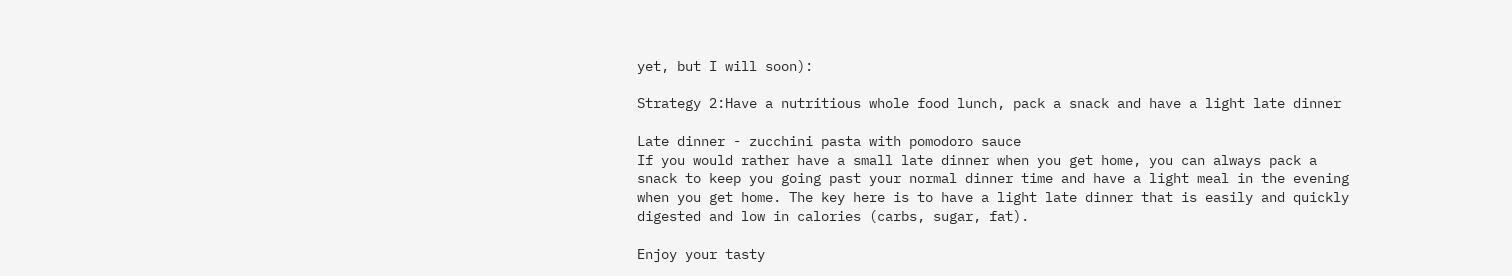yet, but I will soon):

Strategy 2:Have a nutritious whole food lunch, pack a snack and have a light late dinner

Late dinner - zucchini pasta with pomodoro sauce
If you would rather have a small late dinner when you get home, you can always pack a snack to keep you going past your normal dinner time and have a light meal in the evening when you get home. The key here is to have a light late dinner that is easily and quickly digested and low in calories (carbs, sugar, fat).

Enjoy your tasty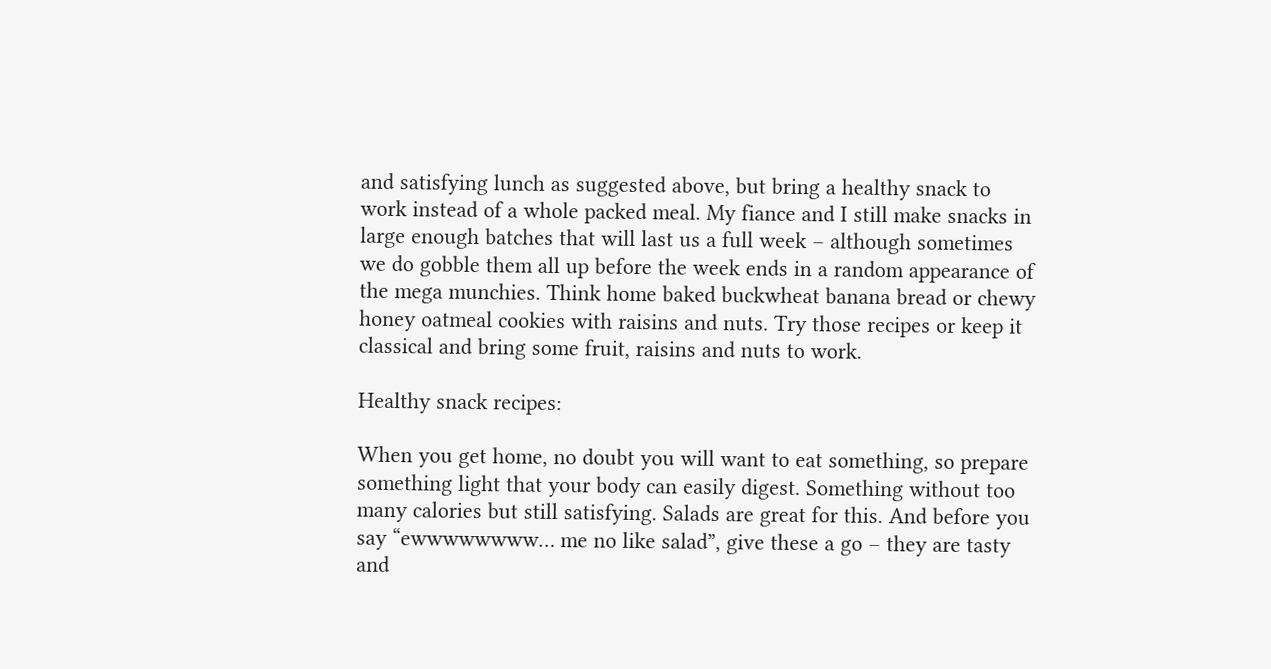and satisfying lunch as suggested above, but bring a healthy snack to work instead of a whole packed meal. My fiance and I still make snacks in large enough batches that will last us a full week – although sometimes we do gobble them all up before the week ends in a random appearance of the mega munchies. Think home baked buckwheat banana bread or chewy honey oatmeal cookies with raisins and nuts. Try those recipes or keep it classical and bring some fruit, raisins and nuts to work.

Healthy snack recipes:

When you get home, no doubt you will want to eat something, so prepare something light that your body can easily digest. Something without too many calories but still satisfying. Salads are great for this. And before you say “ewwwwwwww… me no like salad”, give these a go – they are tasty and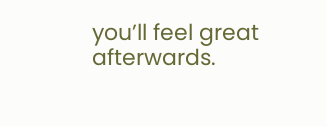you’ll feel great afterwards.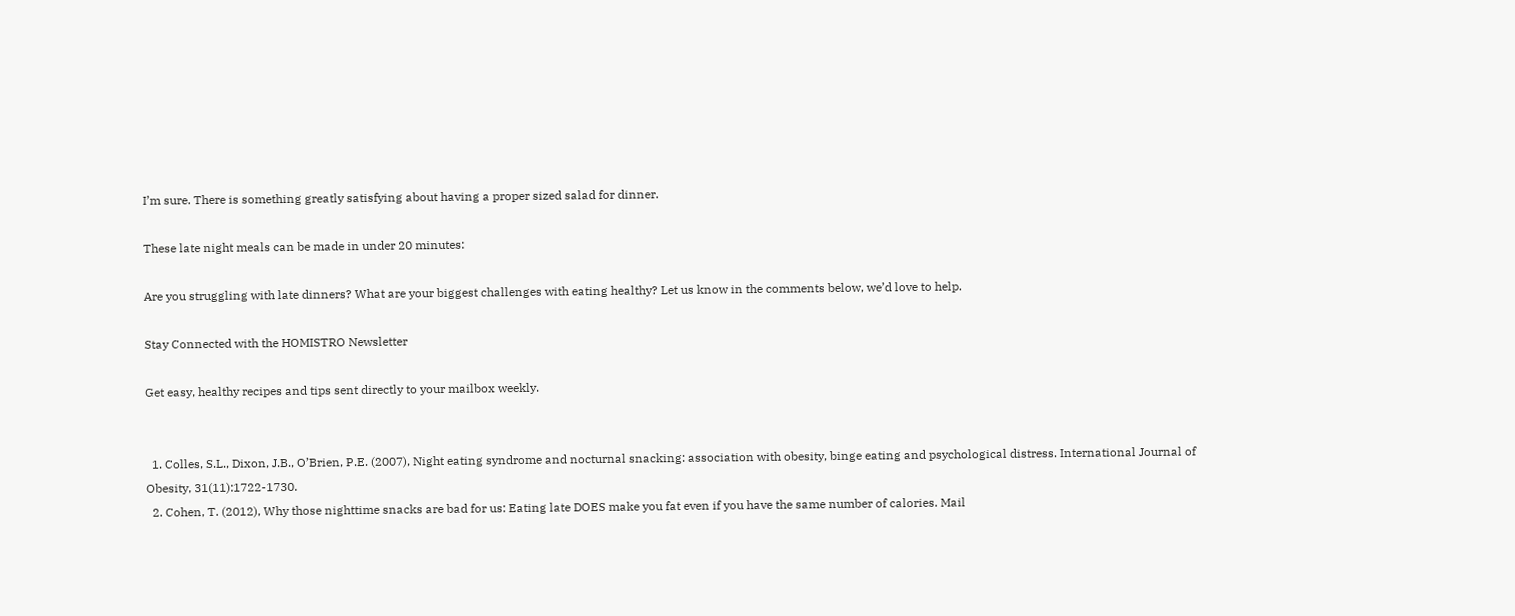I’m sure. There is something greatly satisfying about having a proper sized salad for dinner.

These late night meals can be made in under 20 minutes:

Are you struggling with late dinners? What are your biggest challenges with eating healthy? Let us know in the comments below, we’d love to help.

Stay Connected with the HOMISTRO Newsletter

Get easy, healthy recipes and tips sent directly to your mailbox weekly.


  1. Colles, S.L., Dixon, J.B., O’Brien, P.E. (2007), Night eating syndrome and nocturnal snacking: association with obesity, binge eating and psychological distress. International Journal of Obesity, 31(11):1722-1730.
  2. Cohen, T. (2012), Why those nighttime snacks are bad for us: Eating late DOES make you fat even if you have the same number of calories. Mail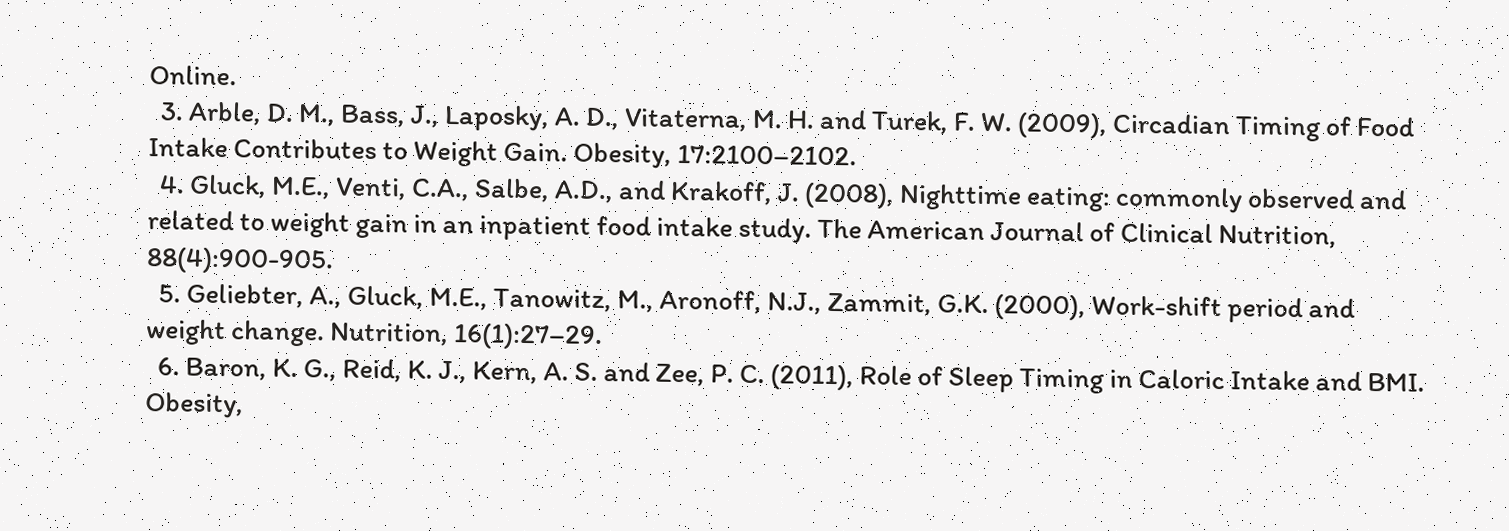Online.
  3. Arble, D. M., Bass, J., Laposky, A. D., Vitaterna, M. H. and Turek, F. W. (2009), Circadian Timing of Food Intake Contributes to Weight Gain. Obesity, 17:2100–2102.
  4. Gluck, M.E., Venti, C.A., Salbe, A.D., and Krakoff, J. (2008), Nighttime eating: commonly observed and related to weight gain in an inpatient food intake study. The American Journal of Clinical Nutrition, 88(4):900-905.
  5. Geliebter, A., Gluck, M.E., Tanowitz, M., Aronoff, N.J., Zammit, G.K. (2000), Work-shift period and weight change. Nutrition, 16(1):27–29.
  6. Baron, K. G., Reid, K. J., Kern, A. S. and Zee, P. C. (2011), Role of Sleep Timing in Caloric Intake and BMI. Obesity,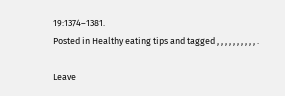19:1374–1381.
Posted in Healthy eating tips and tagged , , , , , , , , , , .

Leave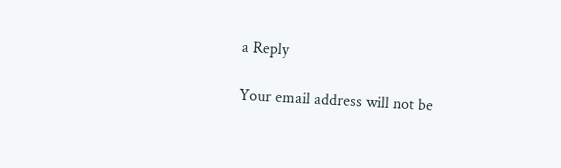a Reply

Your email address will not be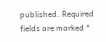published. Required fields are marked *